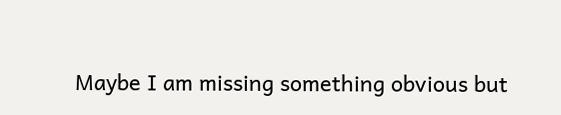Maybe I am missing something obvious but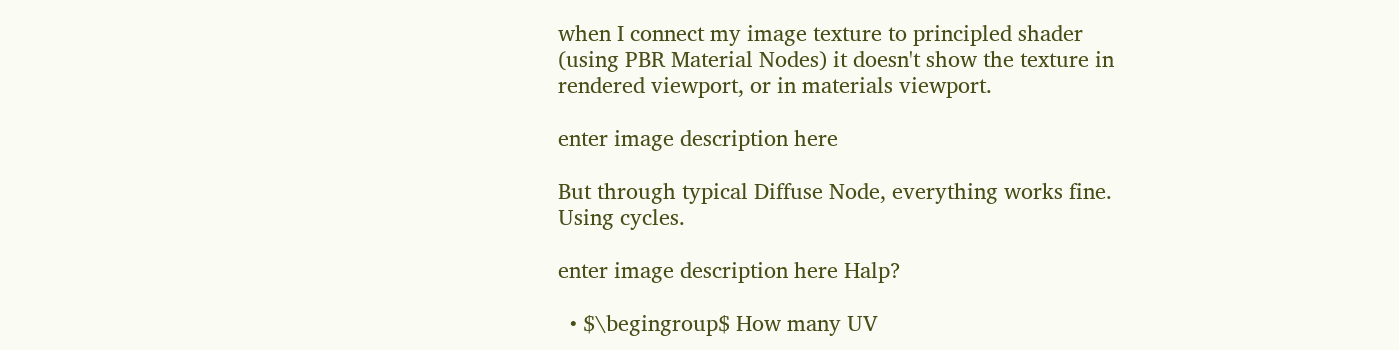when I connect my image texture to principled shader (using PBR Material Nodes) it doesn't show the texture in rendered viewport, or in materials viewport.

enter image description here

But through typical Diffuse Node, everything works fine. Using cycles.

enter image description here Halp?

  • $\begingroup$ How many UV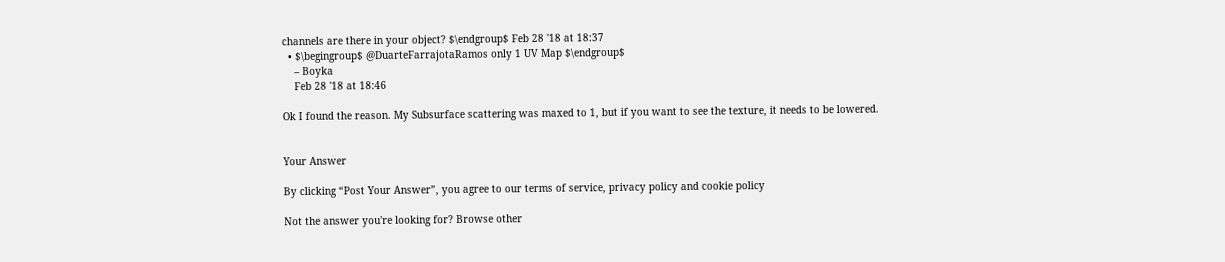channels are there in your object? $\endgroup$ Feb 28 '18 at 18:37
  • $\begingroup$ @DuarteFarrajotaRamos only 1 UV Map $\endgroup$
    – Boyka
    Feb 28 '18 at 18:46

Ok I found the reason. My Subsurface scattering was maxed to 1, but if you want to see the texture, it needs to be lowered.


Your Answer

By clicking “Post Your Answer”, you agree to our terms of service, privacy policy and cookie policy

Not the answer you're looking for? Browse other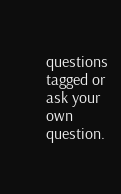questions tagged or ask your own question.